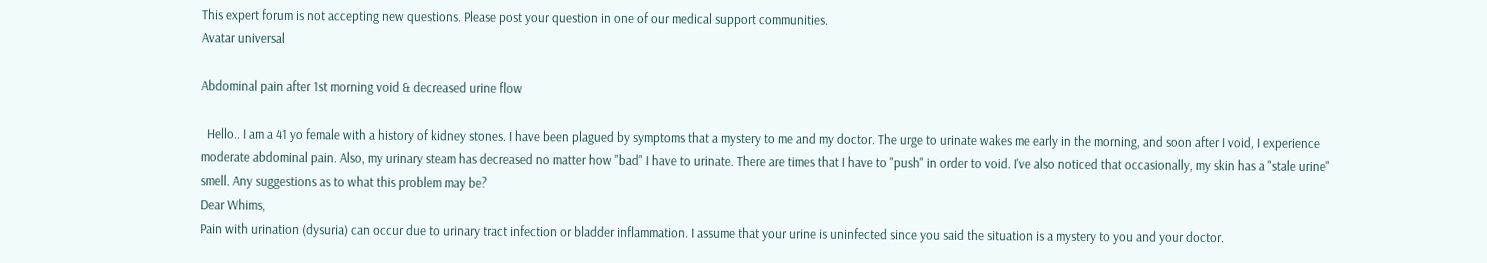This expert forum is not accepting new questions. Please post your question in one of our medical support communities.
Avatar universal

Abdominal pain after 1st morning void & decreased urine flow

  Hello.. I am a 41 yo female with a history of kidney stones. I have been plagued by symptoms that a mystery to me and my doctor. The urge to urinate wakes me early in the morning, and soon after I void, I experience moderate abdominal pain. Also, my urinary steam has decreased no matter how "bad" I have to urinate. There are times that I have to "push" in order to void. I've also noticed that occasionally, my skin has a "stale urine" smell. Any suggestions as to what this problem may be?
Dear Whims,
Pain with urination (dysuria) can occur due to urinary tract infection or bladder inflammation. I assume that your urine is uninfected since you said the situation is a mystery to you and your doctor.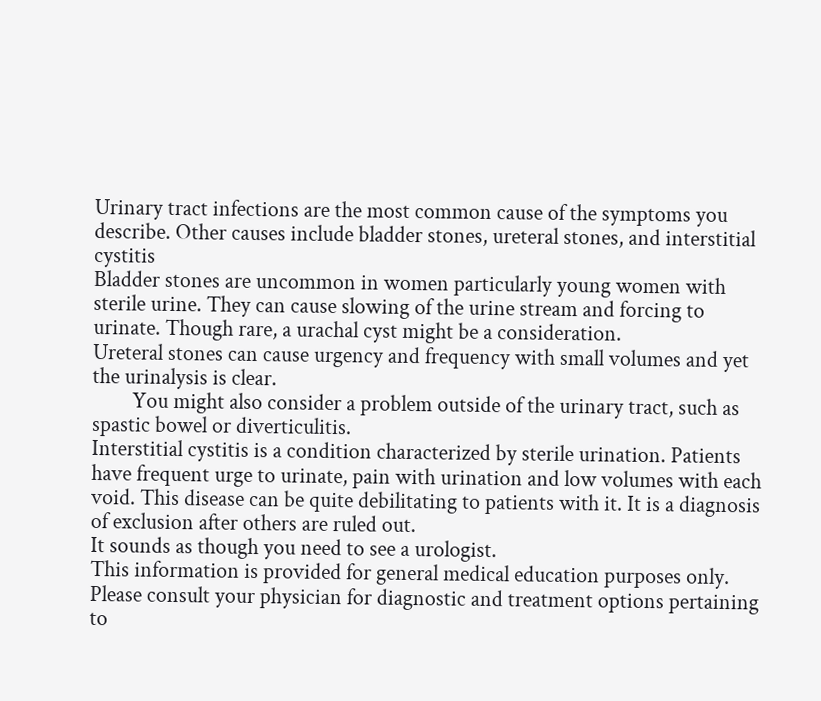Urinary tract infections are the most common cause of the symptoms you describe. Other causes include bladder stones, ureteral stones, and interstitial cystitis
Bladder stones are uncommon in women particularly young women with sterile urine. They can cause slowing of the urine stream and forcing to urinate. Though rare, a urachal cyst might be a consideration.
Ureteral stones can cause urgency and frequency with small volumes and yet the urinalysis is clear.
        You might also consider a problem outside of the urinary tract, such as spastic bowel or diverticulitis.
Interstitial cystitis is a condition characterized by sterile urination. Patients have frequent urge to urinate, pain with urination and low volumes with each void. This disease can be quite debilitating to patients with it. It is a diagnosis of exclusion after others are ruled out.
It sounds as though you need to see a urologist.
This information is provided for general medical education purposes only.  Please consult your physician for diagnostic and treatment options pertaining to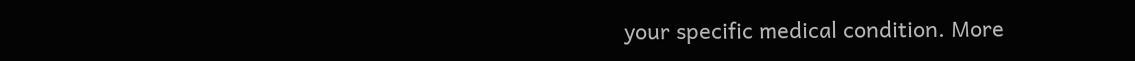your specific medical condition. More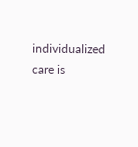individualized care is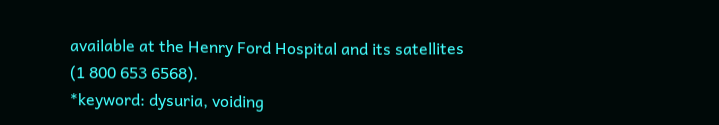available at the Henry Ford Hospital and its satellites (1 800 653 6568).
*keyword: dysuria, voiding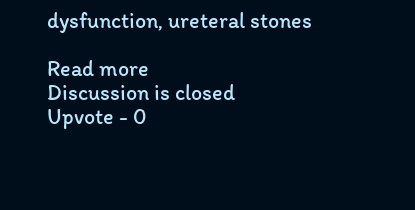dysfunction, ureteral stones

Read more
Discussion is closed
Upvote - 0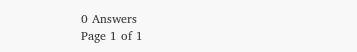0 Answers
Page 1 of 1